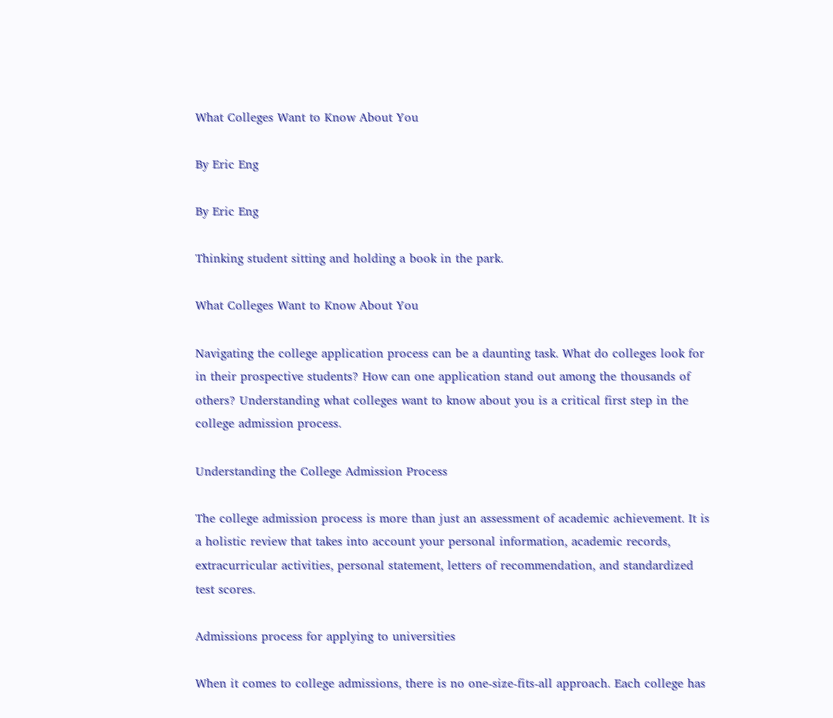What Colleges Want to Know About You

By Eric Eng

By Eric Eng

Thinking student sitting and holding a book in the park.

What Colleges Want to Know About You

Navigating the college application process can be a daunting task. What do colleges look for in their prospective students? How can one application stand out among the thousands of others? Understanding what colleges want to know about you is a critical first step in the college admission process.

Understanding the College Admission Process

The college admission process is more than just an assessment of academic achievement. It is a holistic review that takes into account your personal information, academic records, extracurricular activities, personal statement, letters of recommendation, and standardized test scores.

Admissions process for applying to universities

When it comes to college admissions, there is no one-size-fits-all approach. Each college has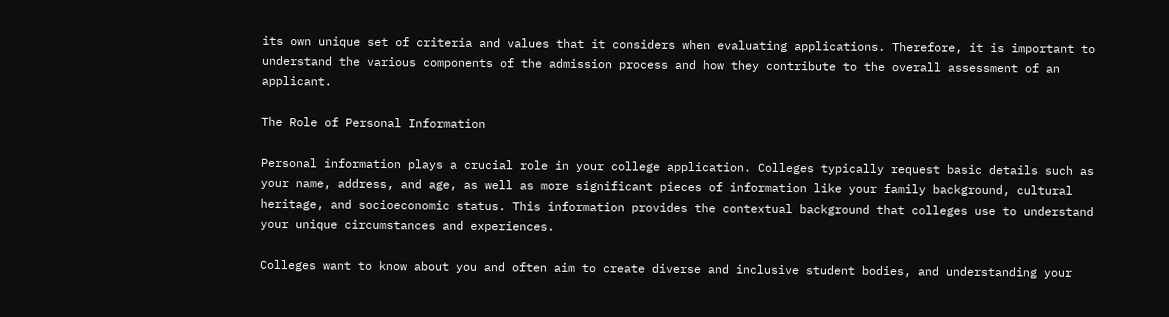its own unique set of criteria and values that it considers when evaluating applications. Therefore, it is important to understand the various components of the admission process and how they contribute to the overall assessment of an applicant.

The Role of Personal Information

Personal information plays a crucial role in your college application. Colleges typically request basic details such as your name, address, and age, as well as more significant pieces of information like your family background, cultural heritage, and socioeconomic status. This information provides the contextual background that colleges use to understand your unique circumstances and experiences.

Colleges want to know about you and often aim to create diverse and inclusive student bodies, and understanding your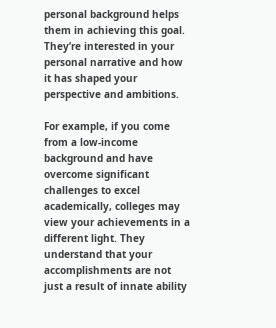personal background helps them in achieving this goal. They’re interested in your personal narrative and how it has shaped your perspective and ambitions.

For example, if you come from a low-income background and have overcome significant challenges to excel academically, colleges may view your achievements in a different light. They understand that your accomplishments are not just a result of innate ability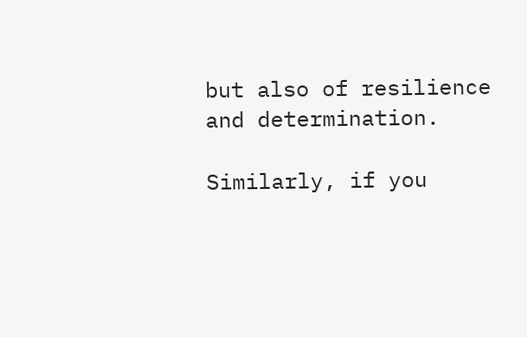but also of resilience and determination.

Similarly, if you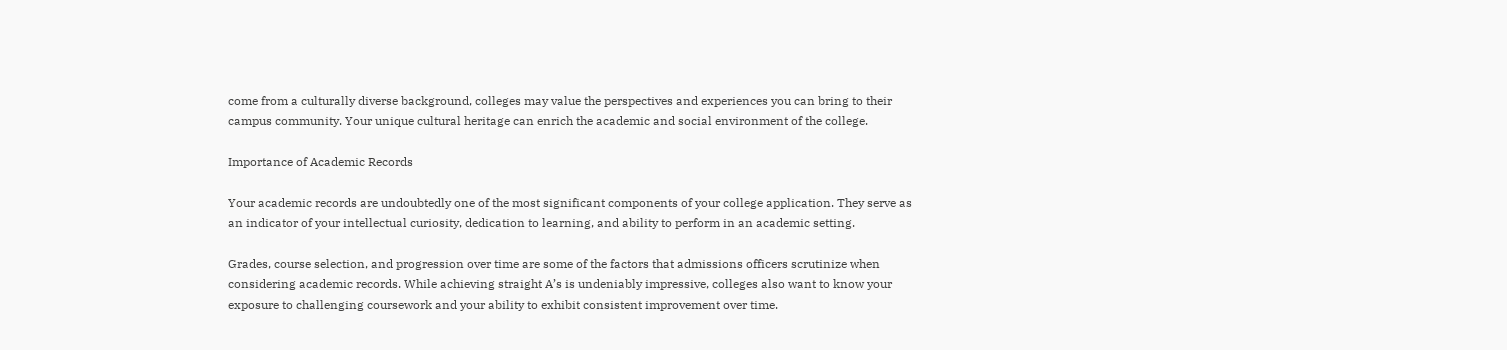come from a culturally diverse background, colleges may value the perspectives and experiences you can bring to their campus community. Your unique cultural heritage can enrich the academic and social environment of the college.

Importance of Academic Records

Your academic records are undoubtedly one of the most significant components of your college application. They serve as an indicator of your intellectual curiosity, dedication to learning, and ability to perform in an academic setting.

Grades, course selection, and progression over time are some of the factors that admissions officers scrutinize when considering academic records. While achieving straight A’s is undeniably impressive, colleges also want to know your exposure to challenging coursework and your ability to exhibit consistent improvement over time.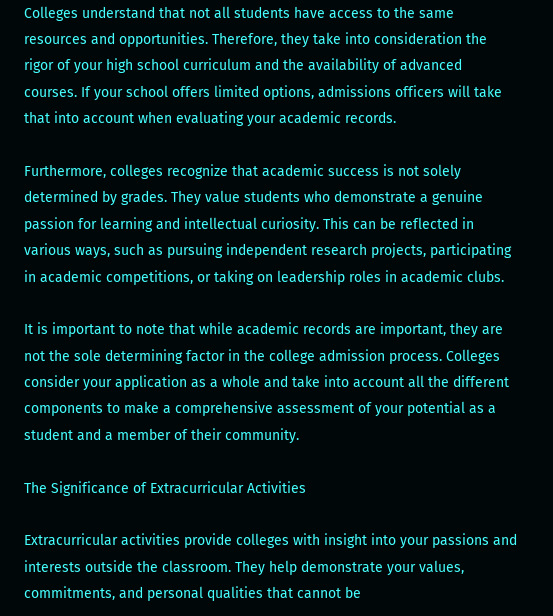Colleges understand that not all students have access to the same resources and opportunities. Therefore, they take into consideration the rigor of your high school curriculum and the availability of advanced courses. If your school offers limited options, admissions officers will take that into account when evaluating your academic records.

Furthermore, colleges recognize that academic success is not solely determined by grades. They value students who demonstrate a genuine passion for learning and intellectual curiosity. This can be reflected in various ways, such as pursuing independent research projects, participating in academic competitions, or taking on leadership roles in academic clubs.

It is important to note that while academic records are important, they are not the sole determining factor in the college admission process. Colleges consider your application as a whole and take into account all the different components to make a comprehensive assessment of your potential as a student and a member of their community.

The Significance of Extracurricular Activities

Extracurricular activities provide colleges with insight into your passions and interests outside the classroom. They help demonstrate your values, commitments, and personal qualities that cannot be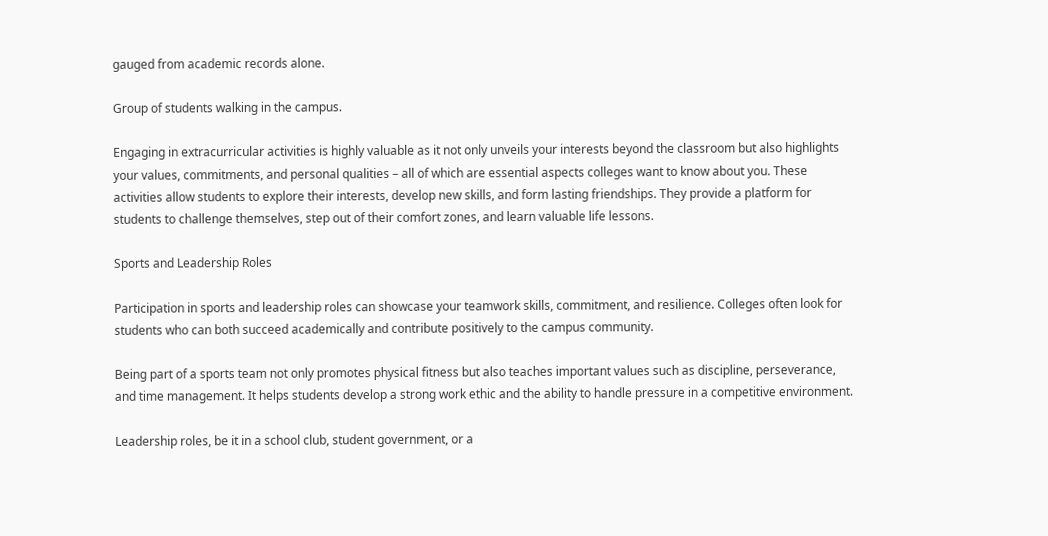gauged from academic records alone.

Group of students walking in the campus.

Engaging in extracurricular activities is highly valuable as it not only unveils your interests beyond the classroom but also highlights your values, commitments, and personal qualities – all of which are essential aspects colleges want to know about you. These activities allow students to explore their interests, develop new skills, and form lasting friendships. They provide a platform for students to challenge themselves, step out of their comfort zones, and learn valuable life lessons.

Sports and Leadership Roles

Participation in sports and leadership roles can showcase your teamwork skills, commitment, and resilience. Colleges often look for students who can both succeed academically and contribute positively to the campus community.

Being part of a sports team not only promotes physical fitness but also teaches important values such as discipline, perseverance, and time management. It helps students develop a strong work ethic and the ability to handle pressure in a competitive environment.

Leadership roles, be it in a school club, student government, or a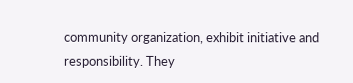community organization, exhibit initiative and responsibility. They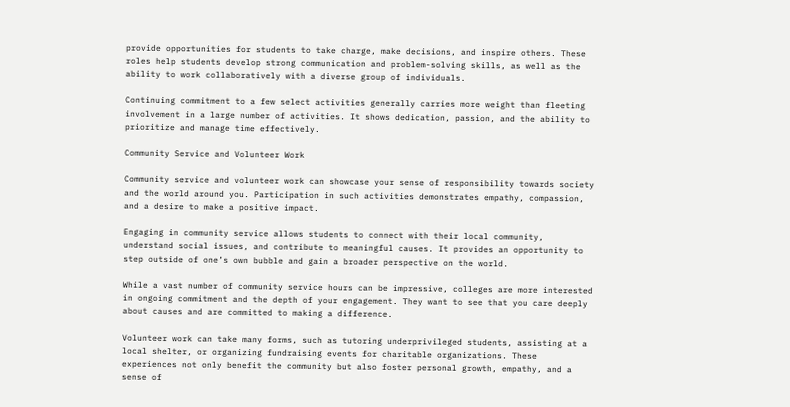provide opportunities for students to take charge, make decisions, and inspire others. These roles help students develop strong communication and problem-solving skills, as well as the ability to work collaboratively with a diverse group of individuals.

Continuing commitment to a few select activities generally carries more weight than fleeting involvement in a large number of activities. It shows dedication, passion, and the ability to prioritize and manage time effectively.

Community Service and Volunteer Work

Community service and volunteer work can showcase your sense of responsibility towards society and the world around you. Participation in such activities demonstrates empathy, compassion, and a desire to make a positive impact.

Engaging in community service allows students to connect with their local community, understand social issues, and contribute to meaningful causes. It provides an opportunity to step outside of one’s own bubble and gain a broader perspective on the world.

While a vast number of community service hours can be impressive, colleges are more interested in ongoing commitment and the depth of your engagement. They want to see that you care deeply about causes and are committed to making a difference.

Volunteer work can take many forms, such as tutoring underprivileged students, assisting at a local shelter, or organizing fundraising events for charitable organizations. These experiences not only benefit the community but also foster personal growth, empathy, and a sense of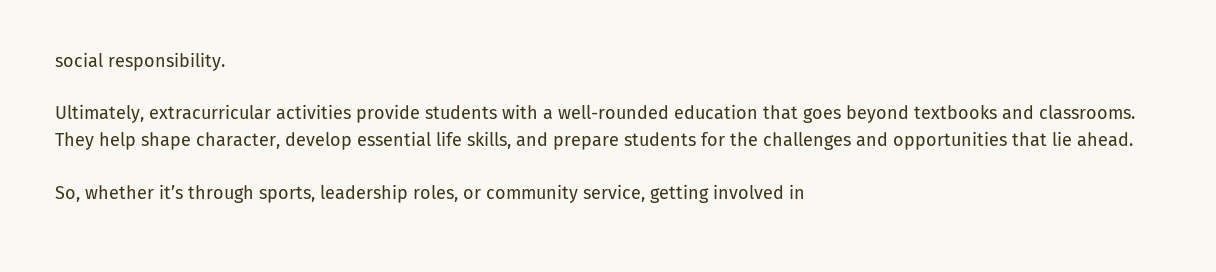social responsibility.

Ultimately, extracurricular activities provide students with a well-rounded education that goes beyond textbooks and classrooms. They help shape character, develop essential life skills, and prepare students for the challenges and opportunities that lie ahead.

So, whether it’s through sports, leadership roles, or community service, getting involved in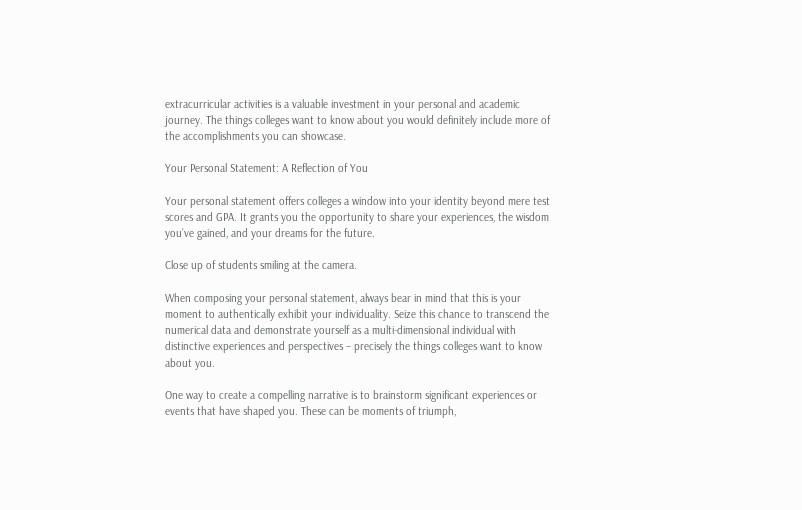extracurricular activities is a valuable investment in your personal and academic journey. The things colleges want to know about you would definitely include more of the accomplishments you can showcase.

Your Personal Statement: A Reflection of You

Your personal statement offers colleges a window into your identity beyond mere test scores and GPA. It grants you the opportunity to share your experiences, the wisdom you’ve gained, and your dreams for the future.

Close up of students smiling at the camera.

When composing your personal statement, always bear in mind that this is your moment to authentically exhibit your individuality. Seize this chance to transcend the numerical data and demonstrate yourself as a multi-dimensional individual with distinctive experiences and perspectives – precisely the things colleges want to know about you.

One way to create a compelling narrative is to brainstorm significant experiences or events that have shaped you. These can be moments of triumph,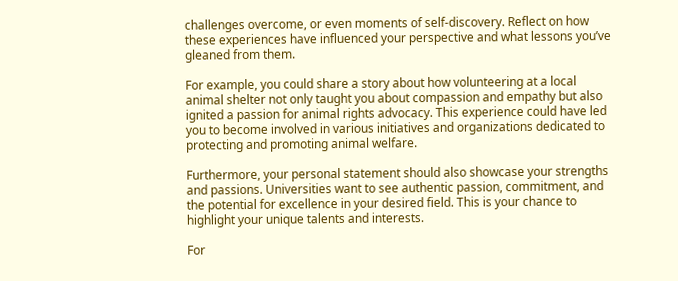challenges overcome, or even moments of self-discovery. Reflect on how these experiences have influenced your perspective and what lessons you’ve gleaned from them.

For example, you could share a story about how volunteering at a local animal shelter not only taught you about compassion and empathy but also ignited a passion for animal rights advocacy. This experience could have led you to become involved in various initiatives and organizations dedicated to protecting and promoting animal welfare.

Furthermore, your personal statement should also showcase your strengths and passions. Universities want to see authentic passion, commitment, and the potential for excellence in your desired field. This is your chance to highlight your unique talents and interests.

For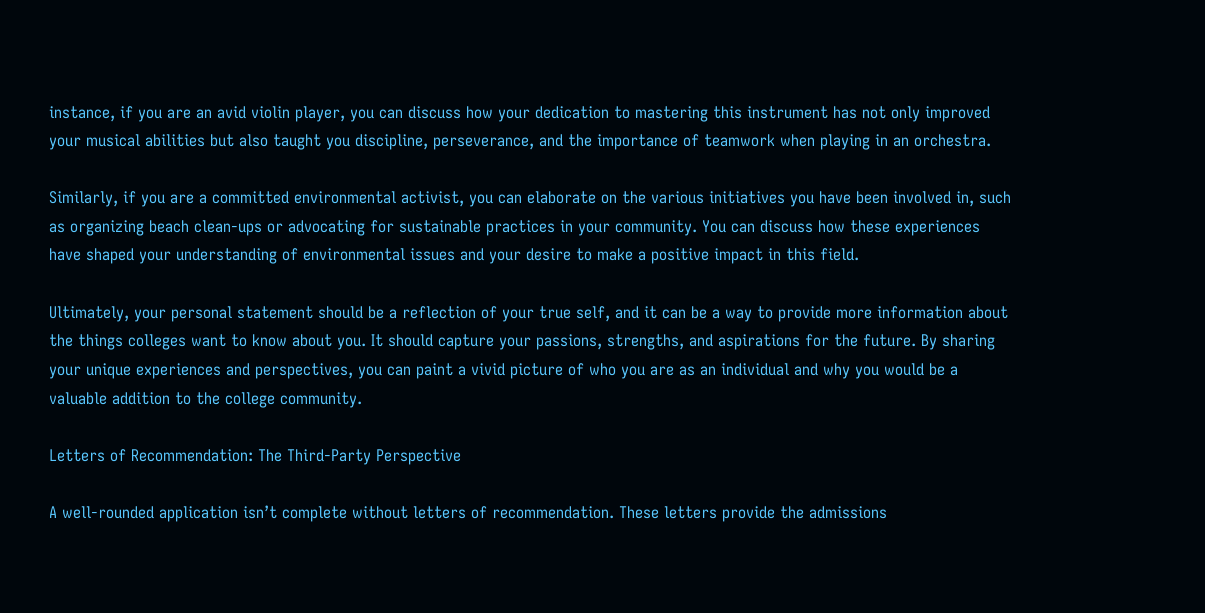instance, if you are an avid violin player, you can discuss how your dedication to mastering this instrument has not only improved your musical abilities but also taught you discipline, perseverance, and the importance of teamwork when playing in an orchestra.

Similarly, if you are a committed environmental activist, you can elaborate on the various initiatives you have been involved in, such as organizing beach clean-ups or advocating for sustainable practices in your community. You can discuss how these experiences have shaped your understanding of environmental issues and your desire to make a positive impact in this field.

Ultimately, your personal statement should be a reflection of your true self, and it can be a way to provide more information about the things colleges want to know about you. It should capture your passions, strengths, and aspirations for the future. By sharing your unique experiences and perspectives, you can paint a vivid picture of who you are as an individual and why you would be a valuable addition to the college community.

Letters of Recommendation: The Third-Party Perspective

A well-rounded application isn’t complete without letters of recommendation. These letters provide the admissions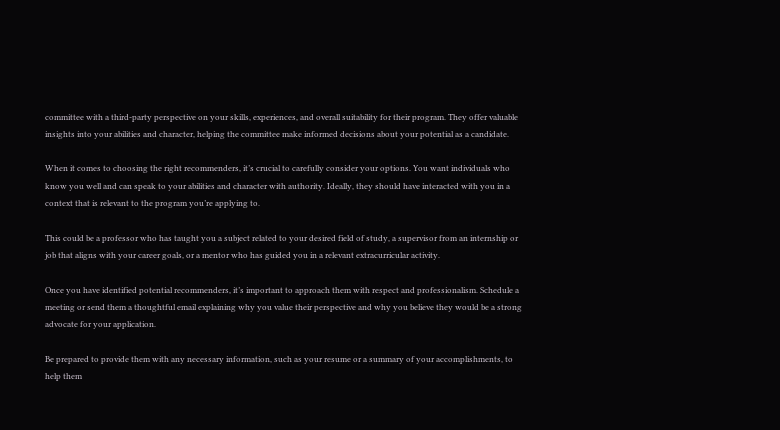committee with a third-party perspective on your skills, experiences, and overall suitability for their program. They offer valuable insights into your abilities and character, helping the committee make informed decisions about your potential as a candidate.

When it comes to choosing the right recommenders, it’s crucial to carefully consider your options. You want individuals who know you well and can speak to your abilities and character with authority. Ideally, they should have interacted with you in a context that is relevant to the program you’re applying to.

This could be a professor who has taught you a subject related to your desired field of study, a supervisor from an internship or job that aligns with your career goals, or a mentor who has guided you in a relevant extracurricular activity.

Once you have identified potential recommenders, it’s important to approach them with respect and professionalism. Schedule a meeting or send them a thoughtful email explaining why you value their perspective and why you believe they would be a strong advocate for your application.

Be prepared to provide them with any necessary information, such as your resume or a summary of your accomplishments, to help them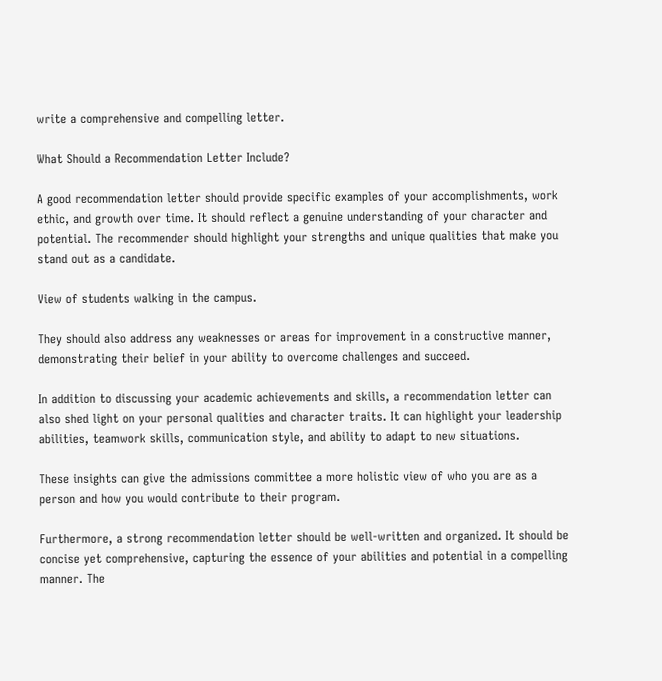write a comprehensive and compelling letter.

What Should a Recommendation Letter Include?

A good recommendation letter should provide specific examples of your accomplishments, work ethic, and growth over time. It should reflect a genuine understanding of your character and potential. The recommender should highlight your strengths and unique qualities that make you stand out as a candidate.

View of students walking in the campus.

They should also address any weaknesses or areas for improvement in a constructive manner, demonstrating their belief in your ability to overcome challenges and succeed.

In addition to discussing your academic achievements and skills, a recommendation letter can also shed light on your personal qualities and character traits. It can highlight your leadership abilities, teamwork skills, communication style, and ability to adapt to new situations.

These insights can give the admissions committee a more holistic view of who you are as a person and how you would contribute to their program.

Furthermore, a strong recommendation letter should be well-written and organized. It should be concise yet comprehensive, capturing the essence of your abilities and potential in a compelling manner. The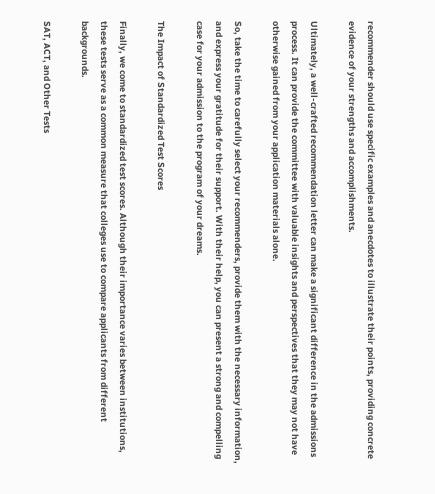recommender should use specific examples and anecdotes to illustrate their points, providing concrete evidence of your strengths and accomplishments.

Ultimately, a well-crafted recommendation letter can make a significant difference in the admissions process. It can provide the committee with valuable insights and perspectives that they may not have otherwise gained from your application materials alone.

So, take the time to carefully select your recommenders, provide them with the necessary information, and express your gratitude for their support. With their help, you can present a strong and compelling case for your admission to the program of your dreams.

The Impact of Standardized Test Scores

Finally, we come to standardized test scores. Although their importance varies between institutions, these tests serve as a common measure that colleges use to compare applicants from different backgrounds.

SAT, ACT, and Other Tests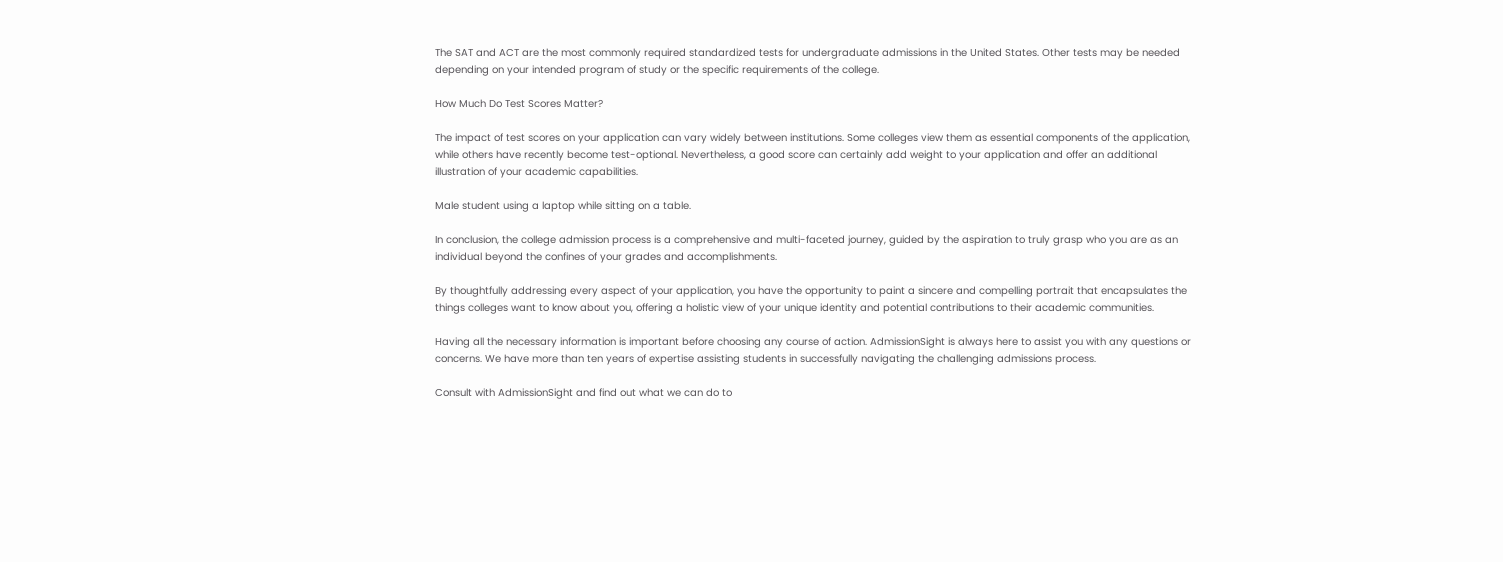The SAT and ACT are the most commonly required standardized tests for undergraduate admissions in the United States. Other tests may be needed depending on your intended program of study or the specific requirements of the college.

How Much Do Test Scores Matter?

The impact of test scores on your application can vary widely between institutions. Some colleges view them as essential components of the application, while others have recently become test-optional. Nevertheless, a good score can certainly add weight to your application and offer an additional illustration of your academic capabilities.

Male student using a laptop while sitting on a table.

In conclusion, the college admission process is a comprehensive and multi-faceted journey, guided by the aspiration to truly grasp who you are as an individual beyond the confines of your grades and accomplishments.

By thoughtfully addressing every aspect of your application, you have the opportunity to paint a sincere and compelling portrait that encapsulates the things colleges want to know about you, offering a holistic view of your unique identity and potential contributions to their academic communities.

Having all the necessary information is important before choosing any course of action. AdmissionSight is always here to assist you with any questions or concerns. We have more than ten years of expertise assisting students in successfully navigating the challenging admissions process.

Consult with AdmissionSight and find out what we can do to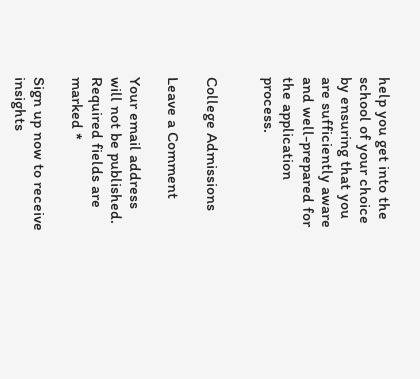help you get into the school of your choice by ensuring that you are sufficiently aware and well-prepared for the application process.


College Admissions

Leave a Comment

Your email address will not be published. Required fields are marked *

Sign up now to receive insights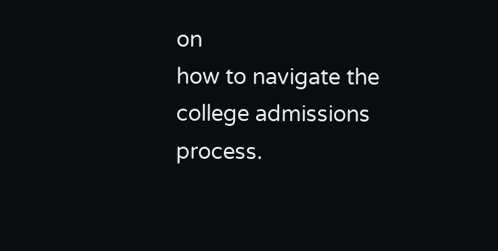on
how to navigate the college admissions process.